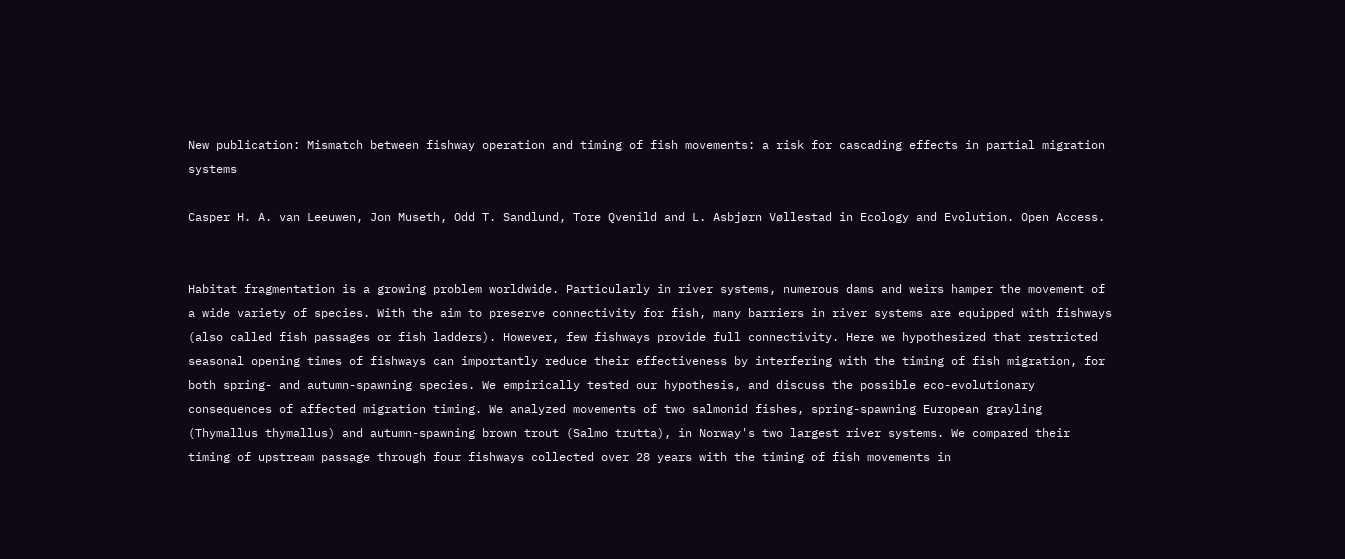New publication: Mismatch between fishway operation and timing of fish movements: a risk for cascading effects in partial migration systems

Casper H. A. van Leeuwen, Jon Museth, Odd T. Sandlund, Tore Qvenild and L. Asbjørn Vøllestad in Ecology and Evolution. Open Access.


Habitat fragmentation is a growing problem worldwide. Particularly in river systems, numerous dams and weirs hamper the movement of a wide variety of species. With the aim to preserve connectivity for fish, many barriers in river systems are equipped with fishways (also called fish passages or fish ladders). However, few fishways provide full connectivity. Here we hypothesized that restricted seasonal opening times of fishways can importantly reduce their effectiveness by interfering with the timing of fish migration, for both spring- and autumn-spawning species. We empirically tested our hypothesis, and discuss the possible eco-evolutionary consequences of affected migration timing. We analyzed movements of two salmonid fishes, spring-spawning European grayling (Thymallus thymallus) and autumn-spawning brown trout (Salmo trutta), in Norway's two largest river systems. We compared their timing of upstream passage through four fishways collected over 28 years with the timing of fish movements in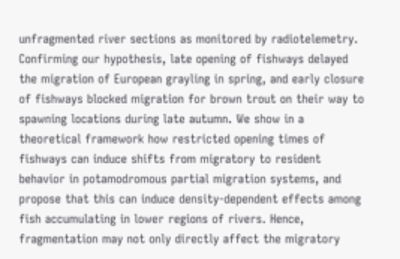unfragmented river sections as monitored by radiotelemetry. Confirming our hypothesis, late opening of fishways delayed the migration of European grayling in spring, and early closure of fishways blocked migration for brown trout on their way to spawning locations during late autumn. We show in a theoretical framework how restricted opening times of fishways can induce shifts from migratory to resident behavior in potamodromous partial migration systems, and propose that this can induce density-dependent effects among fish accumulating in lower regions of rivers. Hence, fragmentation may not only directly affect the migratory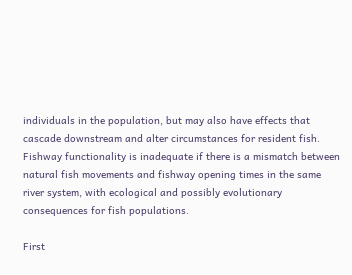individuals in the population, but may also have effects that cascade downstream and alter circumstances for resident fish. Fishway functionality is inadequate if there is a mismatch between natural fish movements and fishway opening times in the same river system, with ecological and possibly evolutionary consequences for fish populations.

First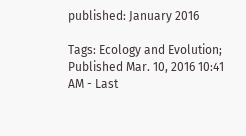published: January 2016

Tags: Ecology and Evolution;
Published Mar. 10, 2016 10:41 AM - Last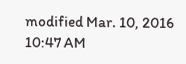modified Mar. 10, 2016 10:47 AM